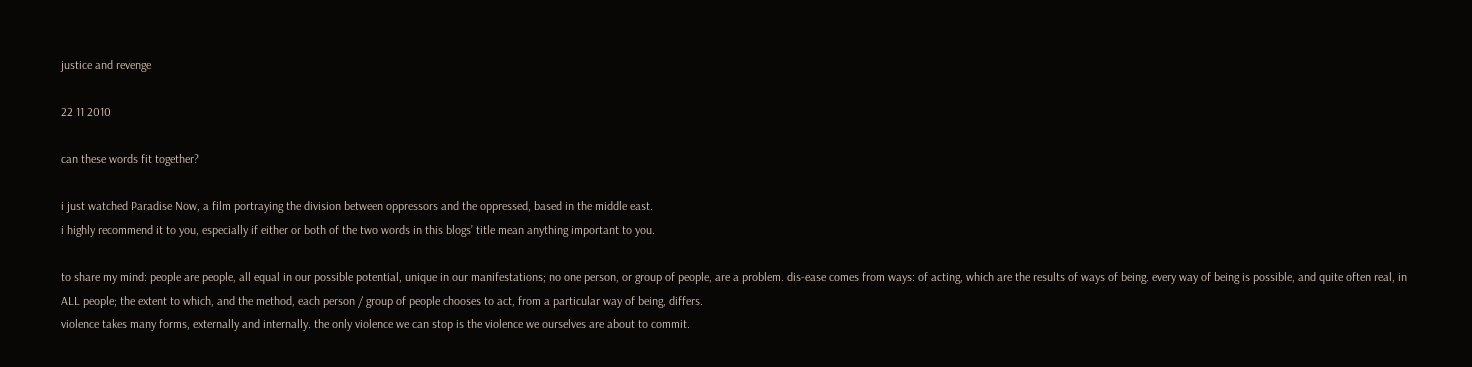justice and revenge

22 11 2010

can these words fit together?

i just watched Paradise Now, a film portraying the division between oppressors and the oppressed, based in the middle east.
i highly recommend it to you, especially if either or both of the two words in this blogs’ title mean anything important to you.

to share my mind: people are people, all equal in our possible potential, unique in our manifestations; no one person, or group of people, are a problem. dis-ease comes from ways: of acting, which are the results of ways of being. every way of being is possible, and quite often real, in ALL people; the extent to which, and the method, each person / group of people chooses to act, from a particular way of being, differs.
violence takes many forms, externally and internally. the only violence we can stop is the violence we ourselves are about to commit.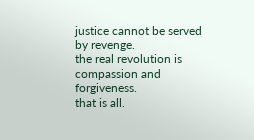justice cannot be served by revenge.
the real revolution is compassion and forgiveness.
that is all.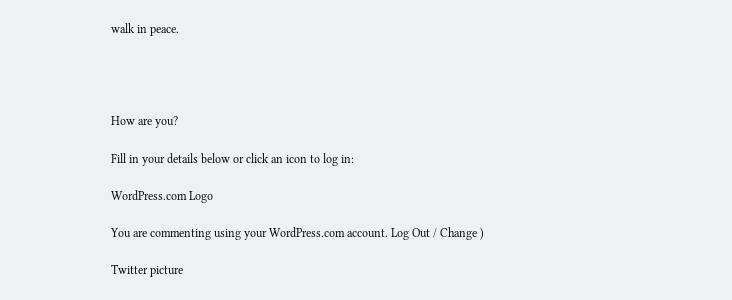walk in peace.




How are you?

Fill in your details below or click an icon to log in:

WordPress.com Logo

You are commenting using your WordPress.com account. Log Out / Change )

Twitter picture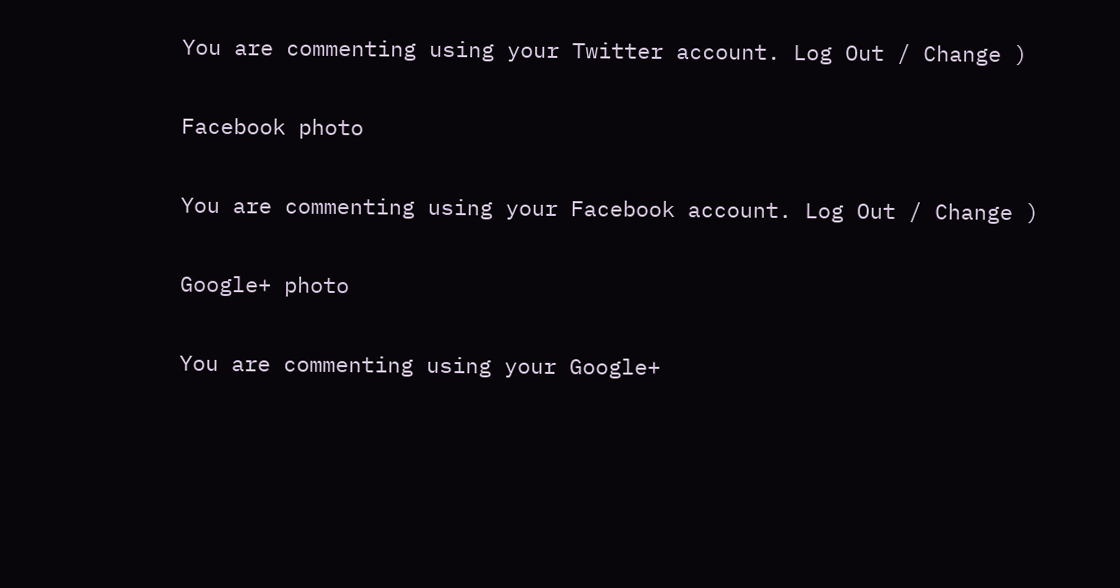You are commenting using your Twitter account. Log Out / Change )

Facebook photo

You are commenting using your Facebook account. Log Out / Change )

Google+ photo

You are commenting using your Google+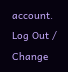account. Log Out / Change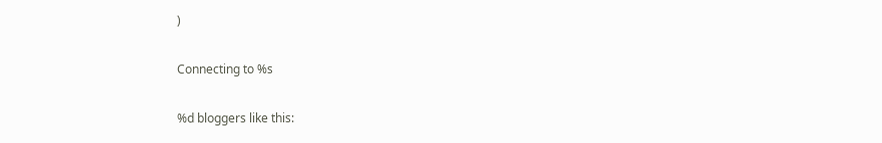)

Connecting to %s

%d bloggers like this: